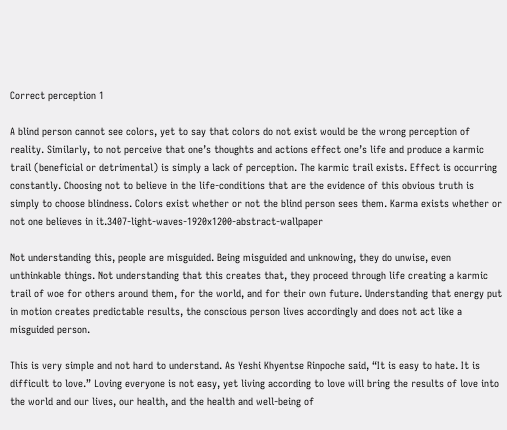Correct perception 1

A blind person cannot see colors, yet to say that colors do not exist would be the wrong perception of reality. Similarly, to not perceive that one’s thoughts and actions effect one’s life and produce a karmic trail (beneficial or detrimental) is simply a lack of perception. The karmic trail exists. Effect is occurring constantly. Choosing not to believe in the life-conditions that are the evidence of this obvious truth is simply to choose blindness. Colors exist whether or not the blind person sees them. Karma exists whether or not one believes in it.3407-light-waves-1920x1200-abstract-wallpaper

Not understanding this, people are misguided. Being misguided and unknowing, they do unwise, even unthinkable things. Not understanding that this creates that, they proceed through life creating a karmic trail of woe for others around them, for the world, and for their own future. Understanding that energy put in motion creates predictable results, the conscious person lives accordingly and does not act like a misguided person.

This is very simple and not hard to understand. As Yeshi Khyentse Rinpoche said, “It is easy to hate. It is difficult to love.” Loving everyone is not easy, yet living according to love will bring the results of love into the world and our lives, our health, and the health and well-being of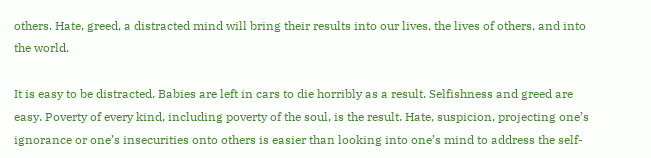others. Hate, greed, a distracted mind will bring their results into our lives, the lives of others, and into the world.

It is easy to be distracted. Babies are left in cars to die horribly as a result. Selfishness and greed are easy. Poverty of every kind, including poverty of the soul, is the result. Hate, suspicion, projecting one’s ignorance or one’s insecurities onto others is easier than looking into one’s mind to address the self-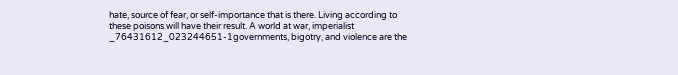hate, source of fear, or self-importance that is there. Living according to these poisons will have their result. A world at war, imperialist _76431612_023244651-1governments, bigotry, and violence are the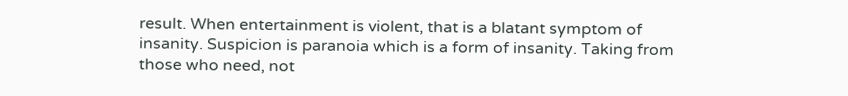result. When entertainment is violent, that is a blatant symptom of insanity. Suspicion is paranoia which is a form of insanity. Taking from those who need, not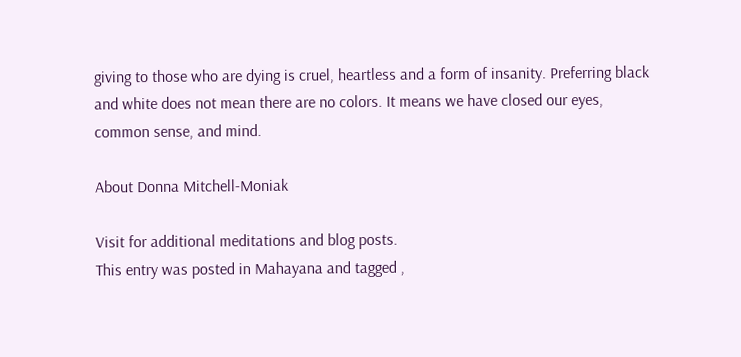giving to those who are dying is cruel, heartless and a form of insanity. Preferring black and white does not mean there are no colors. It means we have closed our eyes, common sense, and mind.

About Donna Mitchell-Moniak

Visit for additional meditations and blog posts.
This entry was posted in Mahayana and tagged ,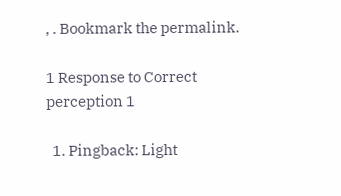, . Bookmark the permalink.

1 Response to Correct perception 1

  1. Pingback: Light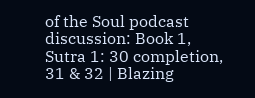of the Soul podcast discussion: Book 1, Sutra 1: 30 completion, 31 & 32 | Blazing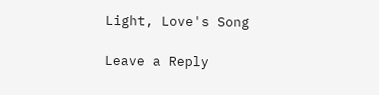Light, Love's Song

Leave a Reply